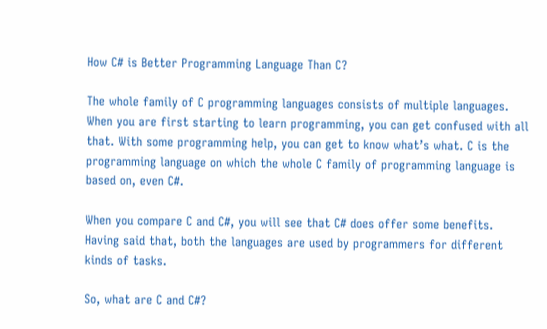How C# is Better Programming Language Than C?

The whole family of C programming languages consists of multiple languages. When you are first starting to learn programming, you can get confused with all that. With some programming help, you can get to know what’s what. C is the programming language on which the whole C family of programming language is based on, even C#.

When you compare C and C#, you will see that C# does offer some benefits. Having said that, both the languages are used by programmers for different kinds of tasks.

So, what are C and C#?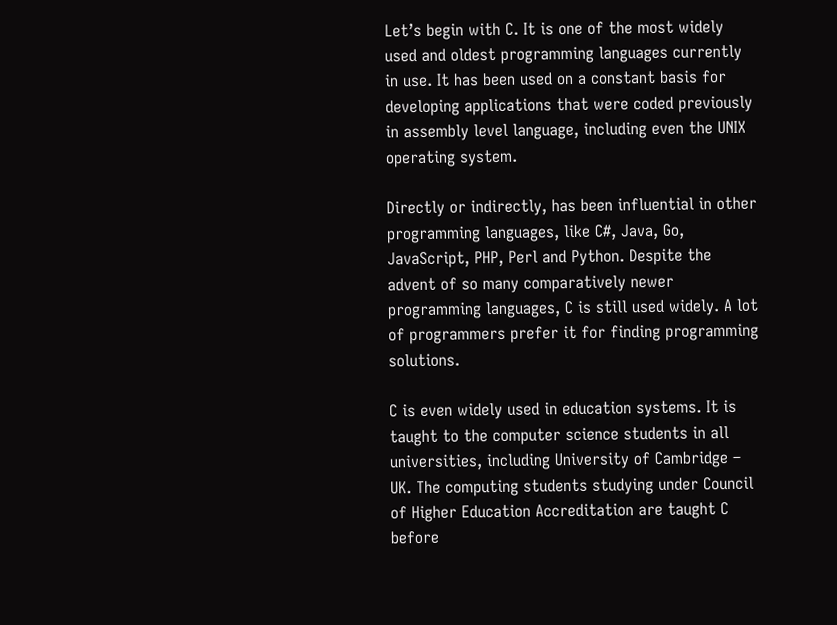Let’s begin with C. It is one of the most widely used and oldest programming languages currently in use. It has been used on a constant basis for developing applications that were coded previously in assembly level language, including even the UNIX operating system.

Directly or indirectly, has been influential in other programming languages, like C#, Java, Go, JavaScript, PHP, Perl and Python. Despite the advent of so many comparatively newer programming languages, C is still used widely. A lot of programmers prefer it for finding programming solutions.

C is even widely used in education systems. It is taught to the computer science students in all universities, including University of Cambridge – UK. The computing students studying under Council of Higher Education Accreditation are taught C before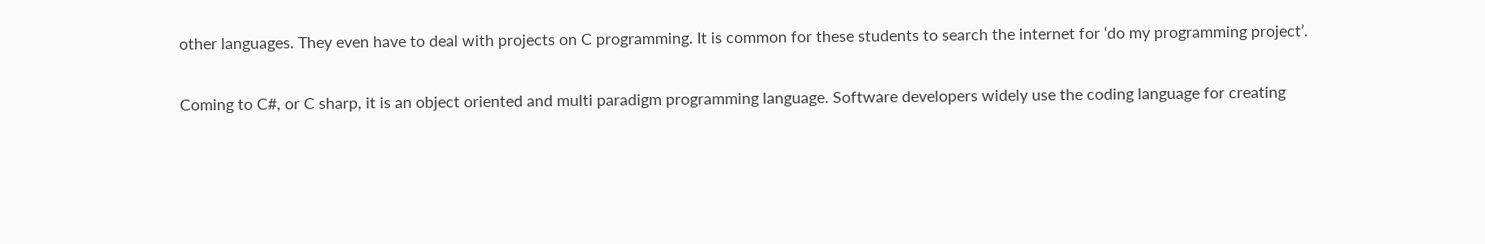other languages. They even have to deal with projects on C programming. It is common for these students to search the internet for ‘do my programming project’.

Coming to C#, or C sharp, it is an object oriented and multi paradigm programming language. Software developers widely use the coding language for creating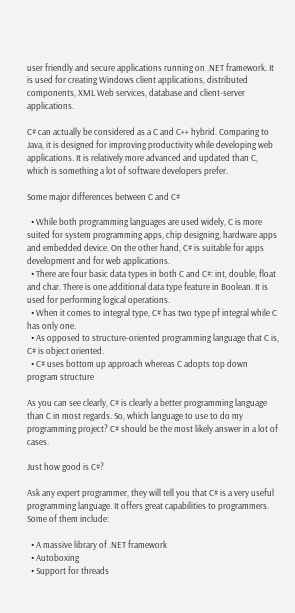user friendly and secure applications running on .NET framework. It is used for creating Windows client applications, distributed components, XML Web services, database and client-server applications.

C# can actually be considered as a C and C++ hybrid. Comparing to Java, it is designed for improving productivity while developing web applications. It is relatively more advanced and updated than C, which is something a lot of software developers prefer.

Some major differences between C and C#

  • While both programming languages are used widely, C is more suited for system programming apps, chip designing, hardware apps and embedded device. On the other hand, C# is suitable for apps development and for web applications.
  • There are four basic data types in both C and C#: int, double, float and char. There is one additional data type feature in Boolean. It is used for performing logical operations.
  • When it comes to integral type, C# has two type pf integral while C has only one.
  • As opposed to structure-oriented programming language that C is, C# is object oriented.
  • C# uses bottom up approach whereas C adopts top down program structure

As you can see clearly, C# is clearly a better programming language than C in most regards. So, which language to use to do my programming project? C# should be the most likely answer in a lot of cases.

Just how good is C#?

Ask any expert programmer, they will tell you that C# is a very useful programming language. It offers great capabilities to programmers. Some of them include:

  • A massive library of .NET framework
  • Autoboxing
  • Support for threads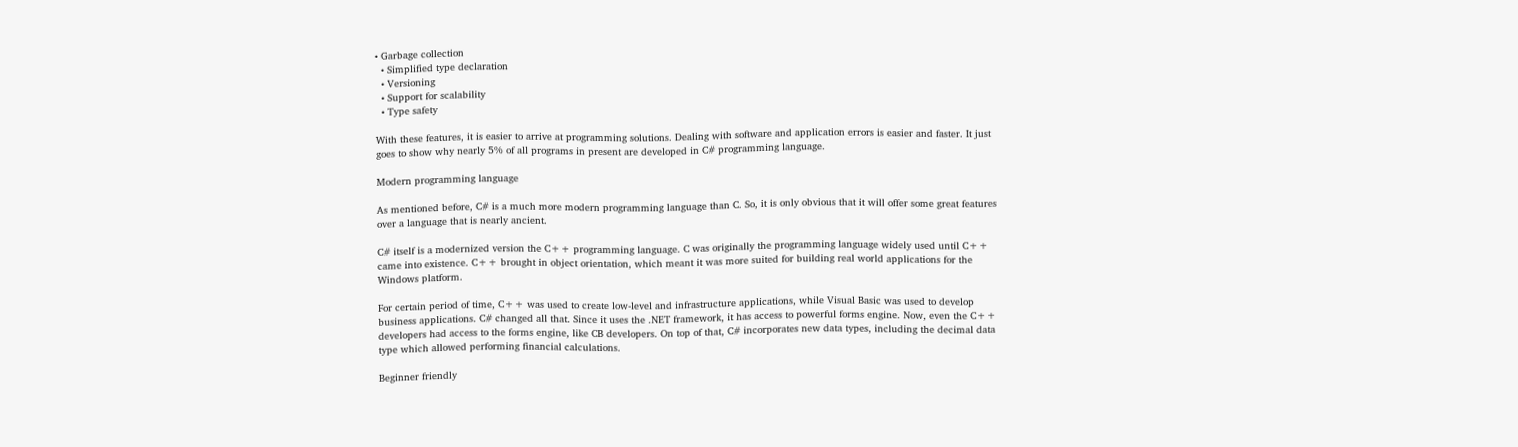• Garbage collection
  • Simplified type declaration
  • Versioning
  • Support for scalability
  • Type safety

With these features, it is easier to arrive at programming solutions. Dealing with software and application errors is easier and faster. It just goes to show why nearly 5% of all programs in present are developed in C# programming language.

Modern programming language

As mentioned before, C# is a much more modern programming language than C. So, it is only obvious that it will offer some great features over a language that is nearly ancient.

C# itself is a modernized version the C++ programming language. C was originally the programming language widely used until C++ came into existence. C++ brought in object orientation, which meant it was more suited for building real world applications for the Windows platform.

For certain period of time, C++ was used to create low-level and infrastructure applications, while Visual Basic was used to develop business applications. C# changed all that. Since it uses the .NET framework, it has access to powerful forms engine. Now, even the C++ developers had access to the forms engine, like CB developers. On top of that, C# incorporates new data types, including the decimal data type which allowed performing financial calculations.

Beginner friendly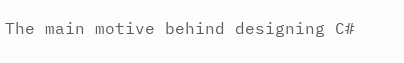The main motive behind designing C#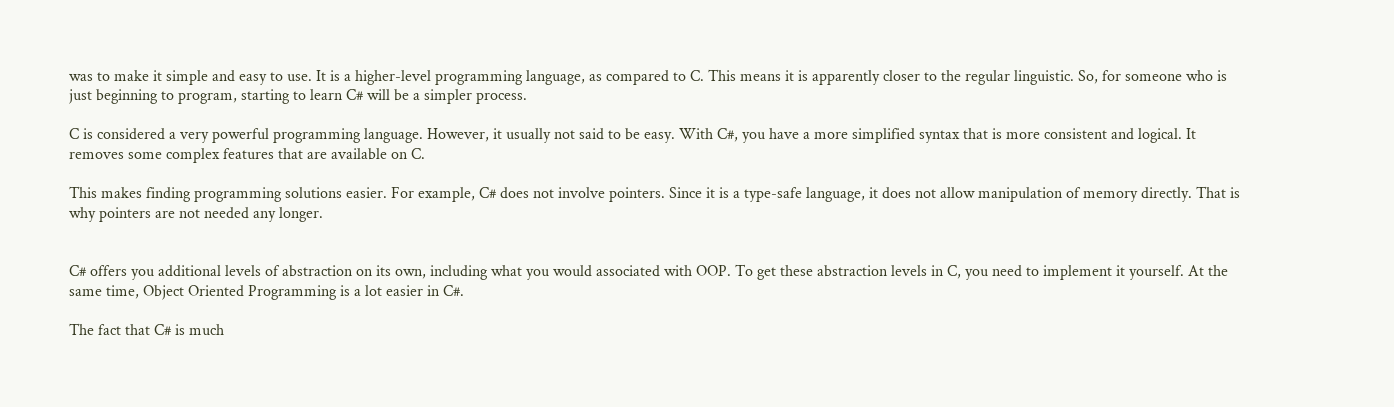was to make it simple and easy to use. It is a higher-level programming language, as compared to C. This means it is apparently closer to the regular linguistic. So, for someone who is just beginning to program, starting to learn C# will be a simpler process.

C is considered a very powerful programming language. However, it usually not said to be easy. With C#, you have a more simplified syntax that is more consistent and logical. It removes some complex features that are available on C.

This makes finding programming solutions easier. For example, C# does not involve pointers. Since it is a type-safe language, it does not allow manipulation of memory directly. That is why pointers are not needed any longer.


C# offers you additional levels of abstraction on its own, including what you would associated with OOP. To get these abstraction levels in C, you need to implement it yourself. At the same time, Object Oriented Programming is a lot easier in C#.

The fact that C# is much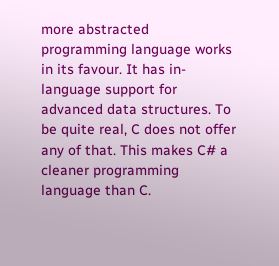more abstracted programming language works in its favour. It has in-language support for advanced data structures. To be quite real, C does not offer any of that. This makes C# a cleaner programming language than C.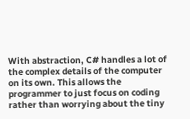With abstraction, C# handles a lot of the complex details of the computer on its own. This allows the programmer to just focus on coding rather than worrying about the tiny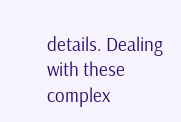details. Dealing with these complex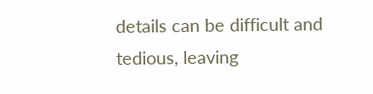details can be difficult and tedious, leaving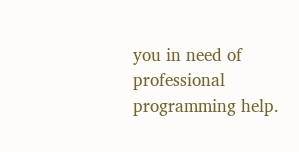you in need of professional programming help.